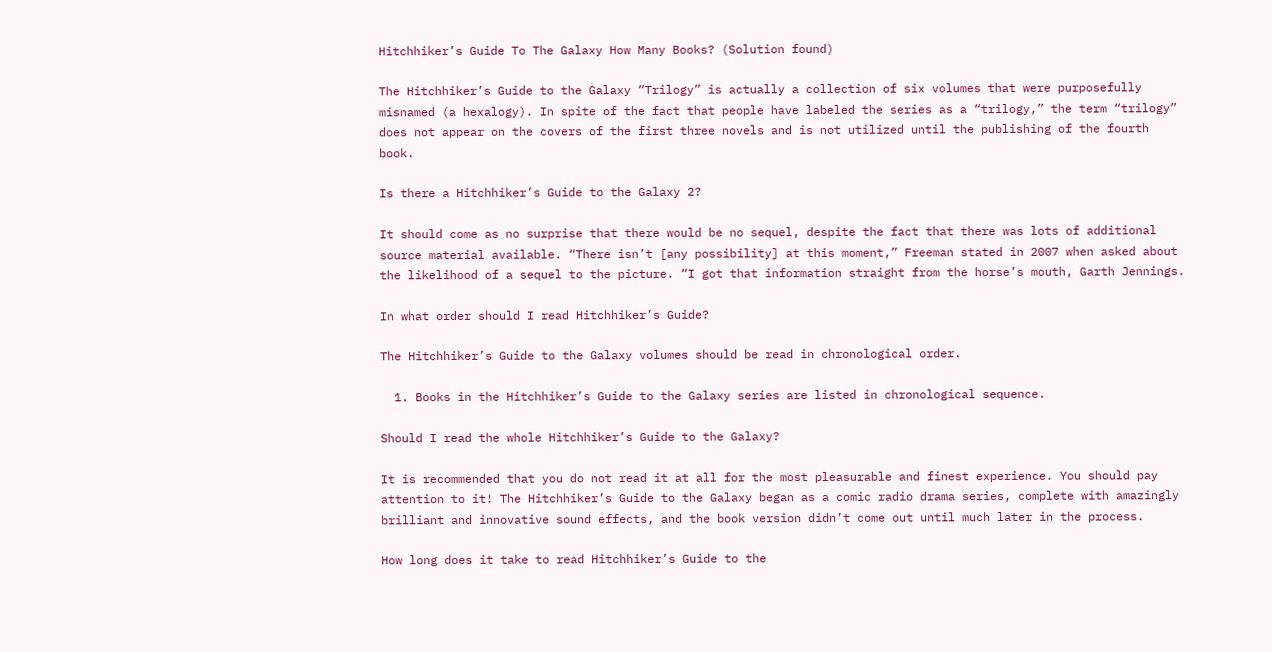Hitchhiker’s Guide To The Galaxy How Many Books? (Solution found)

The Hitchhiker’s Guide to the Galaxy “Trilogy” is actually a collection of six volumes that were purposefully misnamed (a hexalogy). In spite of the fact that people have labeled the series as a “trilogy,” the term “trilogy” does not appear on the covers of the first three novels and is not utilized until the publishing of the fourth book.

Is there a Hitchhiker’s Guide to the Galaxy 2?

It should come as no surprise that there would be no sequel, despite the fact that there was lots of additional source material available. “There isn’t [any possibility] at this moment,” Freeman stated in 2007 when asked about the likelihood of a sequel to the picture. “I got that information straight from the horse’s mouth, Garth Jennings.

In what order should I read Hitchhiker’s Guide?

The Hitchhiker’s Guide to the Galaxy volumes should be read in chronological order.

  1. Books in the Hitchhiker’s Guide to the Galaxy series are listed in chronological sequence.

Should I read the whole Hitchhiker’s Guide to the Galaxy?

It is recommended that you do not read it at all for the most pleasurable and finest experience. You should pay attention to it! The Hitchhiker’s Guide to the Galaxy began as a comic radio drama series, complete with amazingly brilliant and innovative sound effects, and the book version didn’t come out until much later in the process.

How long does it take to read Hitchhiker’s Guide to the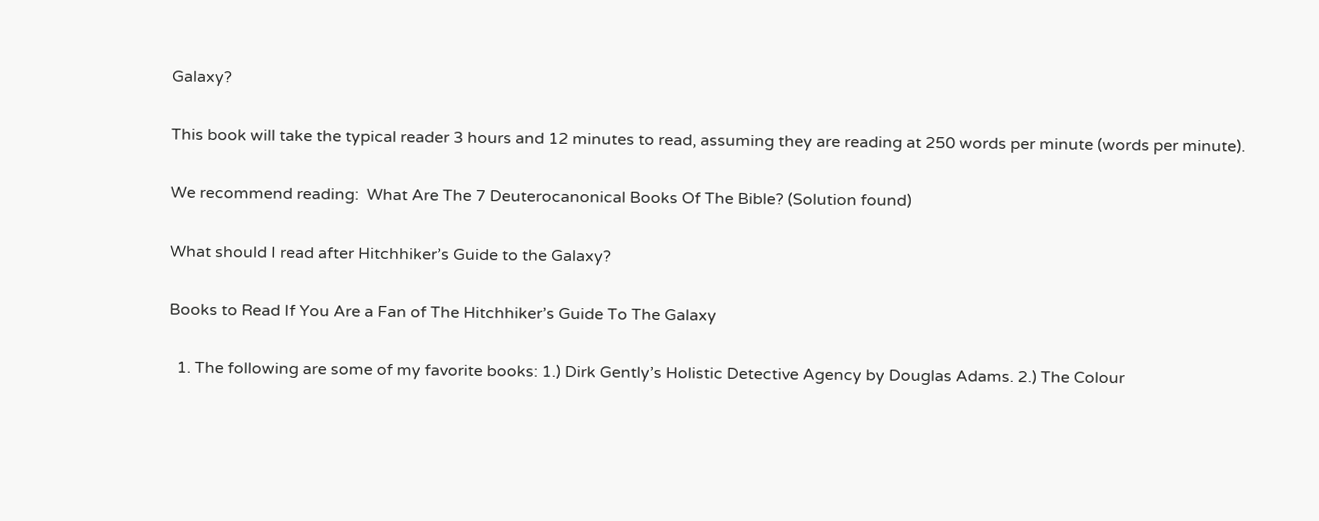Galaxy?

This book will take the typical reader 3 hours and 12 minutes to read, assuming they are reading at 250 words per minute (words per minute).

We recommend reading:  What Are The 7 Deuterocanonical Books Of The Bible? (Solution found)

What should I read after Hitchhiker’s Guide to the Galaxy?

Books to Read If You Are a Fan of The Hitchhiker’s Guide To The Galaxy

  1. The following are some of my favorite books: 1.) Dirk Gently’s Holistic Detective Agency by Douglas Adams. 2.) The Colour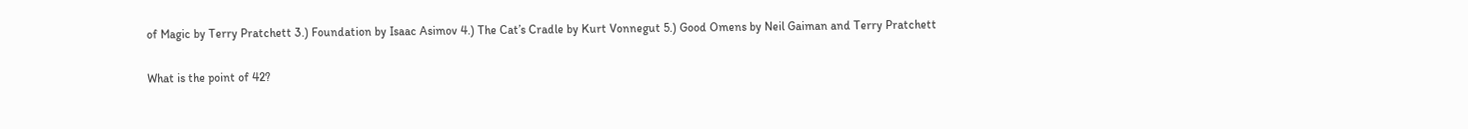of Magic by Terry Pratchett 3.) Foundation by Isaac Asimov 4.) The Cat’s Cradle by Kurt Vonnegut 5.) Good Omens by Neil Gaiman and Terry Pratchett

What is the point of 42?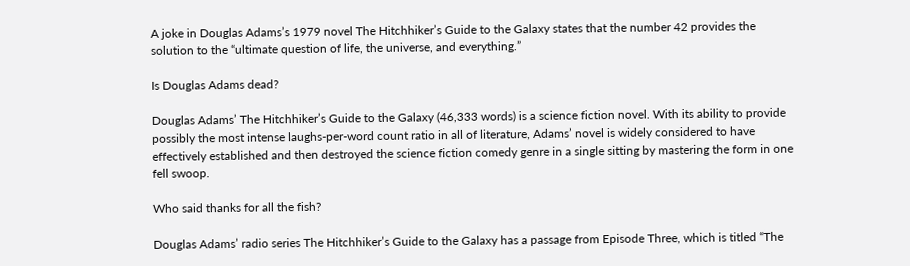A joke in Douglas Adams’s 1979 novel The Hitchhiker’s Guide to the Galaxy states that the number 42 provides the solution to the “ultimate question of life, the universe, and everything.”

Is Douglas Adams dead?

Douglas Adams’ The Hitchhiker’s Guide to the Galaxy (46,333 words) is a science fiction novel. With its ability to provide possibly the most intense laughs-per-word count ratio in all of literature, Adams’ novel is widely considered to have effectively established and then destroyed the science fiction comedy genre in a single sitting by mastering the form in one fell swoop.

Who said thanks for all the fish?

Douglas Adams’ radio series The Hitchhiker’s Guide to the Galaxy has a passage from Episode Three, which is titled “The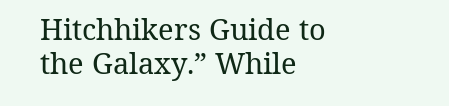Hitchhikers Guide to the Galaxy.” While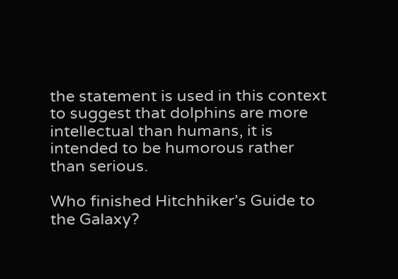the statement is used in this context to suggest that dolphins are more intellectual than humans, it is intended to be humorous rather than serious.

Who finished Hitchhiker’s Guide to the Galaxy?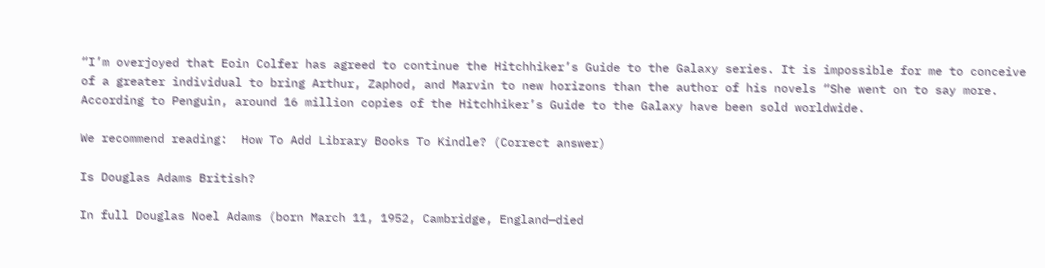“I’m overjoyed that Eoin Colfer has agreed to continue the Hitchhiker’s Guide to the Galaxy series. It is impossible for me to conceive of a greater individual to bring Arthur, Zaphod, and Marvin to new horizons than the author of his novels “She went on to say more. According to Penguin, around 16 million copies of the Hitchhiker’s Guide to the Galaxy have been sold worldwide.

We recommend reading:  How To Add Library Books To Kindle? (Correct answer)

Is Douglas Adams British?

In full Douglas Noel Adams (born March 11, 1952, Cambridge, England—died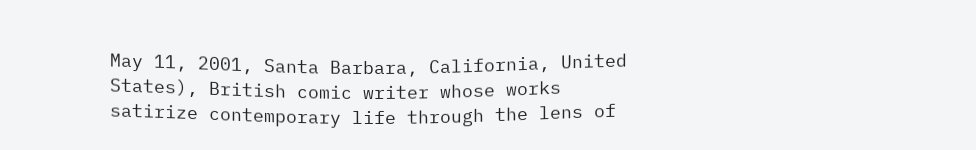May 11, 2001, Santa Barbara, California, United States), British comic writer whose works satirize contemporary life through the lens of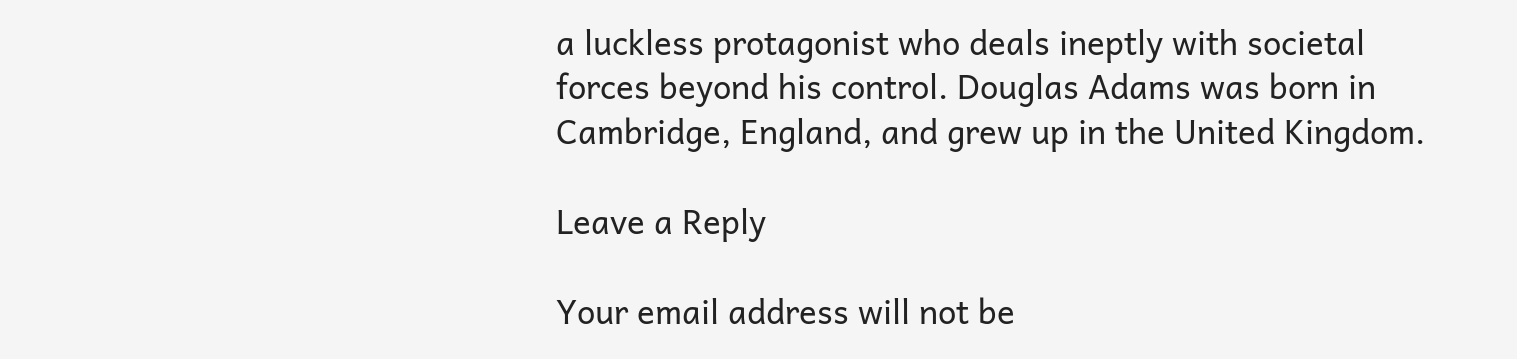a luckless protagonist who deals ineptly with societal forces beyond his control. Douglas Adams was born in Cambridge, England, and grew up in the United Kingdom.

Leave a Reply

Your email address will not be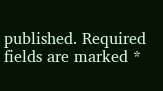published. Required fields are marked *